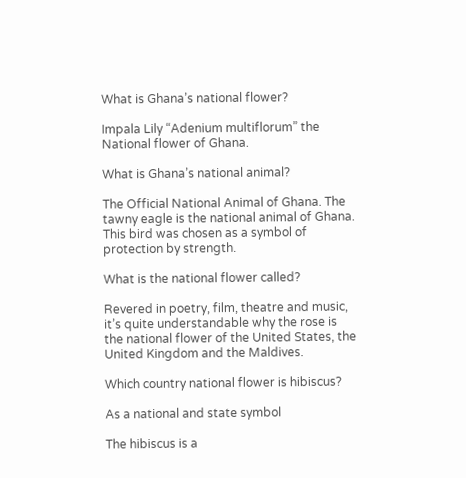What is Ghana’s national flower?

Impala Lily “Adenium multiflorum” the National flower of Ghana.

What is Ghana’s national animal?

The Official National Animal of Ghana. The tawny eagle is the national animal of Ghana. This bird was chosen as a symbol of protection by strength.

What is the national flower called?

Revered in poetry, film, theatre and music, it’s quite understandable why the rose is the national flower of the United States, the United Kingdom and the Maldives.

Which country national flower is hibiscus?

As a national and state symbol

The hibiscus is a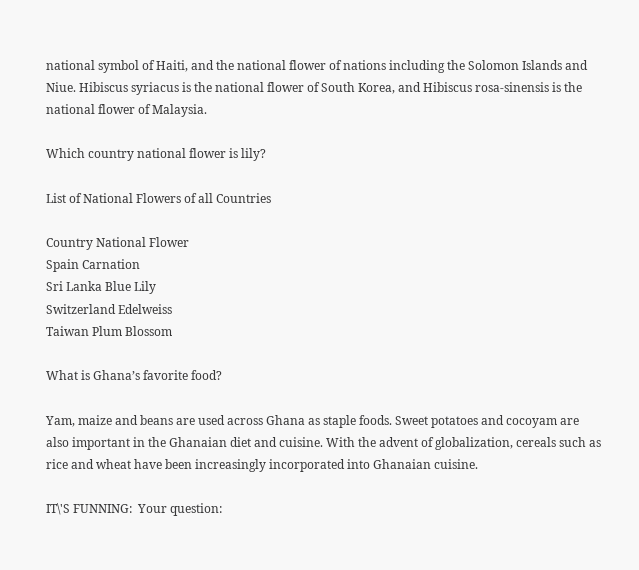national symbol of Haiti, and the national flower of nations including the Solomon Islands and Niue. Hibiscus syriacus is the national flower of South Korea, and Hibiscus rosa-sinensis is the national flower of Malaysia.

Which country national flower is lily?

List of National Flowers of all Countries

Country National Flower
Spain Carnation
Sri Lanka Blue Lily
Switzerland Edelweiss
Taiwan Plum Blossom

What is Ghana’s favorite food?

Yam, maize and beans are used across Ghana as staple foods. Sweet potatoes and cocoyam are also important in the Ghanaian diet and cuisine. With the advent of globalization, cereals such as rice and wheat have been increasingly incorporated into Ghanaian cuisine.

IT\'S FUNNING:  Your question: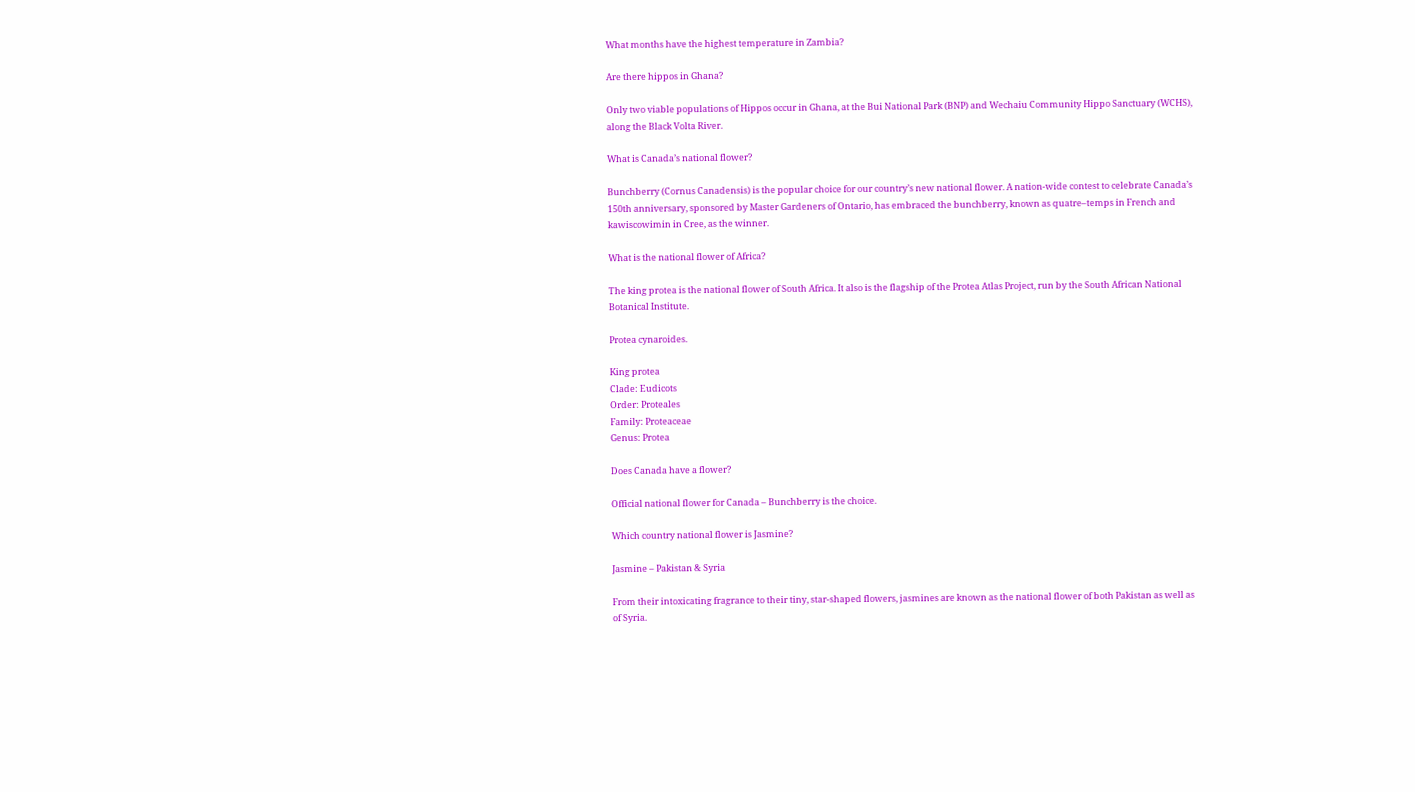What months have the highest temperature in Zambia?

Are there hippos in Ghana?

Only two viable populations of Hippos occur in Ghana, at the Bui National Park (BNP) and Wechaiu Community Hippo Sanctuary (WCHS), along the Black Volta River.

What is Canada’s national flower?

Bunchberry (Cornus Canadensis) is the popular choice for our country’s new national flower. A nation-wide contest to celebrate Canada’s 150th anniversary, sponsored by Master Gardeners of Ontario, has embraced the bunchberry, known as quatre–temps in French and kawiscowimin in Cree, as the winner.

What is the national flower of Africa?

The king protea is the national flower of South Africa. It also is the flagship of the Protea Atlas Project, run by the South African National Botanical Institute.

Protea cynaroides.

King protea
Clade: Eudicots
Order: Proteales
Family: Proteaceae
Genus: Protea

Does Canada have a flower?

Official national flower for Canada – Bunchberry is the choice.

Which country national flower is Jasmine?

Jasmine – Pakistan & Syria

From their intoxicating fragrance to their tiny, star-shaped flowers, jasmines are known as the national flower of both Pakistan as well as of Syria.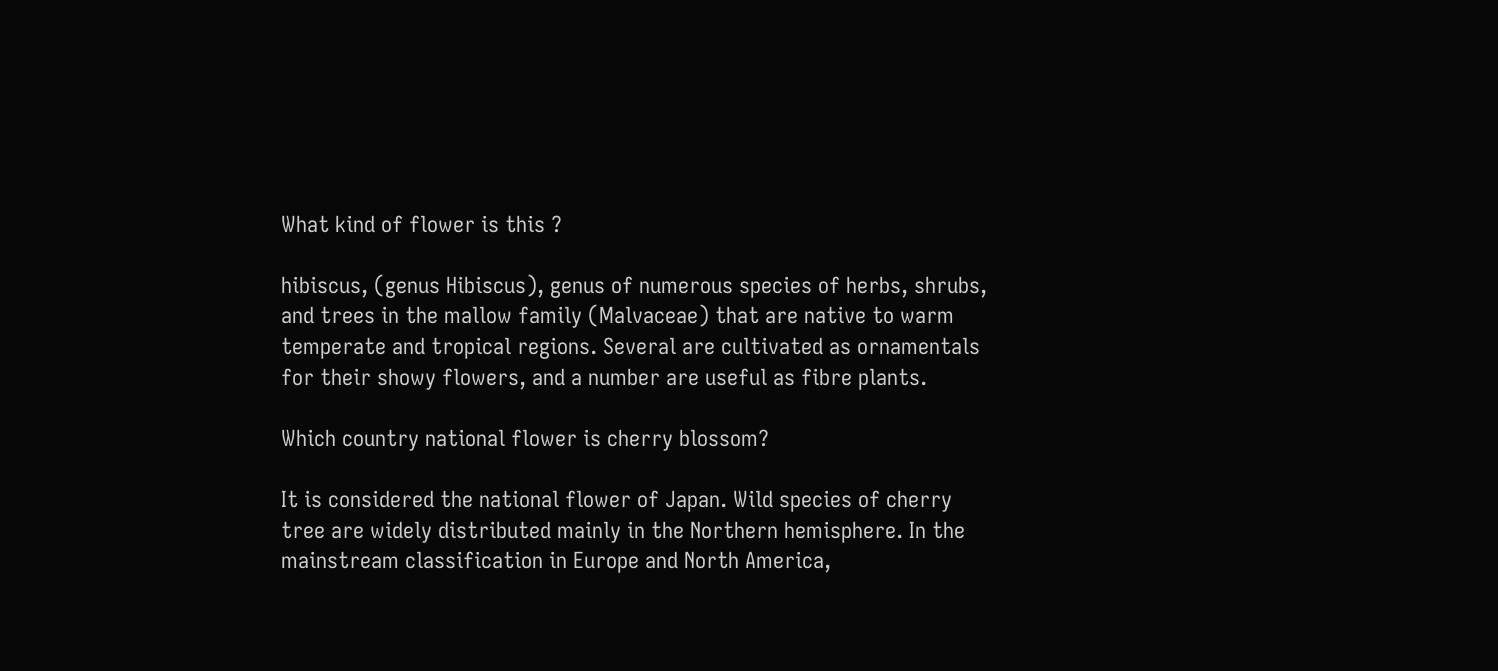What kind of flower is this ?

hibiscus, (genus Hibiscus), genus of numerous species of herbs, shrubs, and trees in the mallow family (Malvaceae) that are native to warm temperate and tropical regions. Several are cultivated as ornamentals for their showy flowers, and a number are useful as fibre plants.

Which country national flower is cherry blossom?

It is considered the national flower of Japan. Wild species of cherry tree are widely distributed mainly in the Northern hemisphere. In the mainstream classification in Europe and North America,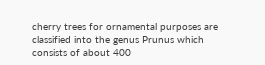cherry trees for ornamental purposes are classified into the genus Prunus which consists of about 400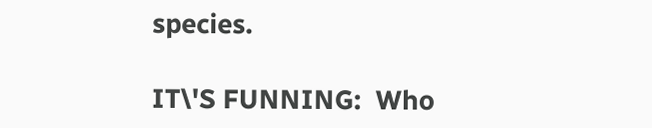species.

IT\'S FUNNING:  Who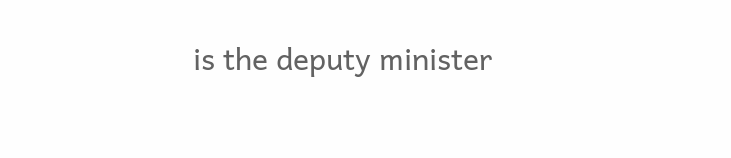is the deputy minister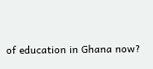of education in Ghana now?